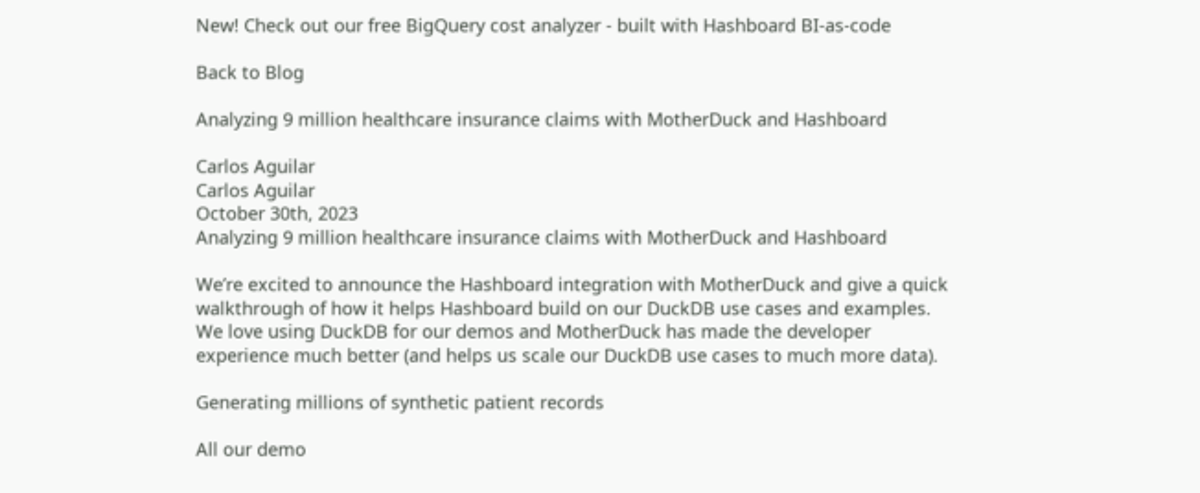New! Check out our free BigQuery cost analyzer - built with Hashboard BI-as-code

Back to Blog

Analyzing 9 million healthcare insurance claims with MotherDuck and Hashboard

Carlos Aguilar
Carlos Aguilar
October 30th, 2023
Analyzing 9 million healthcare insurance claims with MotherDuck and Hashboard

We’re excited to announce the Hashboard integration with MotherDuck and give a quick walkthrough of how it helps Hashboard build on our DuckDB use cases and examples.  We love using DuckDB for our demos and MotherDuck has made the developer experience much better (and helps us scale our DuckDB use cases to much more data).

Generating millions of synthetic patient records

All our demo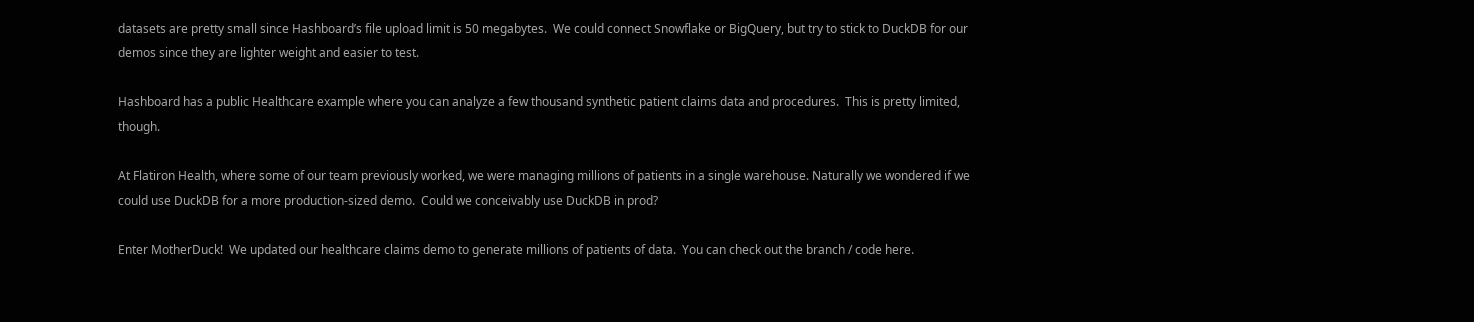datasets are pretty small since Hashboard’s file upload limit is 50 megabytes.  We could connect Snowflake or BigQuery, but try to stick to DuckDB for our demos since they are lighter weight and easier to test.

Hashboard has a public Healthcare example where you can analyze a few thousand synthetic patient claims data and procedures.  This is pretty limited, though.

At Flatiron Health, where some of our team previously worked, we were managing millions of patients in a single warehouse. Naturally we wondered if we could use DuckDB for a more production-sized demo.  Could we conceivably use DuckDB in prod?

Enter MotherDuck!  We updated our healthcare claims demo to generate millions of patients of data.  You can check out the branch / code here.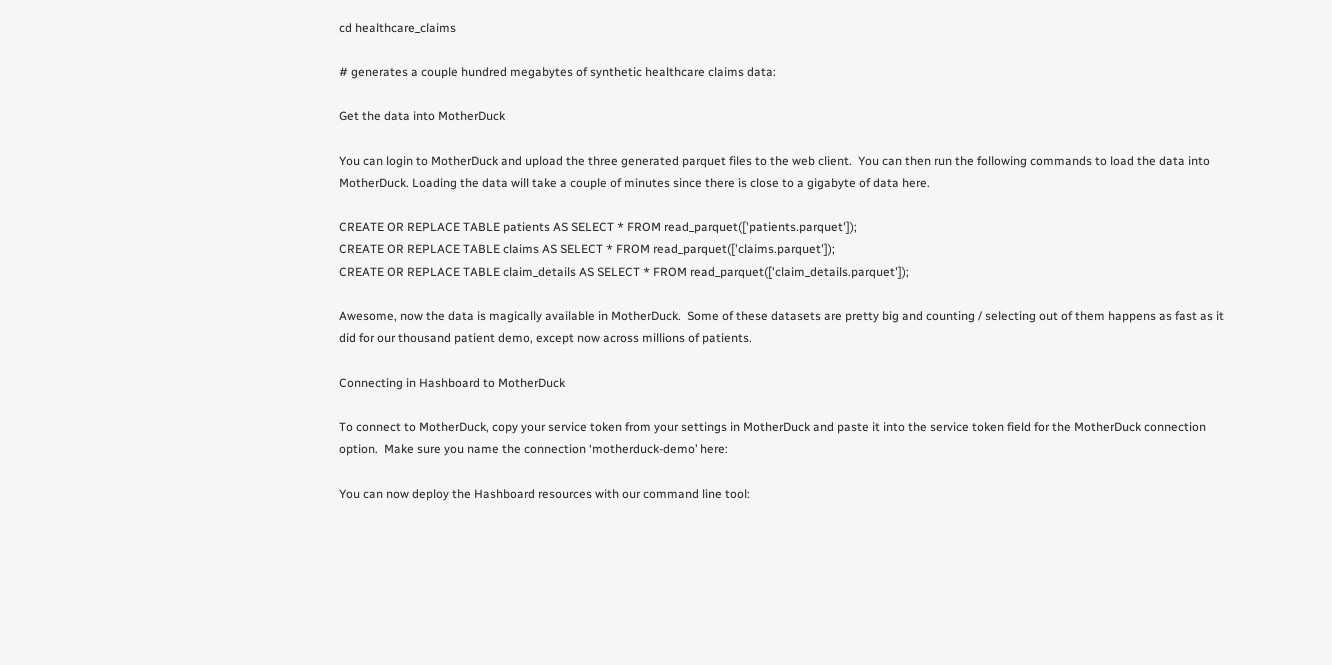cd healthcare_claims

# generates a couple hundred megabytes of synthetic healthcare claims data:

Get the data into MotherDuck

You can login to MotherDuck and upload the three generated parquet files to the web client.  You can then run the following commands to load the data into MotherDuck. Loading the data will take a couple of minutes since there is close to a gigabyte of data here.

CREATE OR REPLACE TABLE patients AS SELECT * FROM read_parquet(['patients.parquet']);
CREATE OR REPLACE TABLE claims AS SELECT * FROM read_parquet(['claims.parquet']);
CREATE OR REPLACE TABLE claim_details AS SELECT * FROM read_parquet(['claim_details.parquet']);

Awesome, now the data is magically available in MotherDuck.  Some of these datasets are pretty big and counting / selecting out of them happens as fast as it did for our thousand patient demo, except now across millions of patients.

Connecting in Hashboard to MotherDuck

To connect to MotherDuck, copy your service token from your settings in MotherDuck and paste it into the service token field for the MotherDuck connection option.  Make sure you name the connection ‘motherduck-demo’ here:

You can now deploy the Hashboard resources with our command line tool: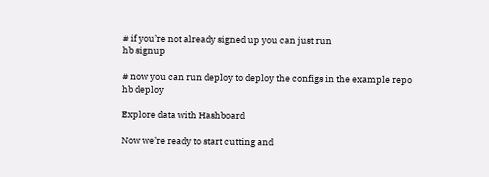# if you’re not already signed up you can just run
hb signup

# now you can run deploy to deploy the configs in the example repo
hb deploy

Explore data with Hashboard

Now we’re ready to start cutting and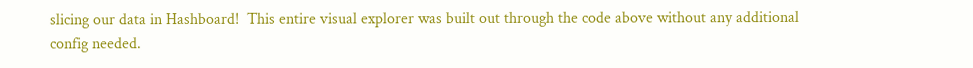slicing our data in Hashboard!  This entire visual explorer was built out through the code above without any additional config needed.